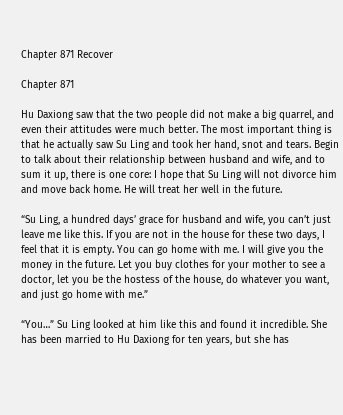Chapter 871 Recover

Chapter 871

Hu Daxiong saw that the two people did not make a big quarrel, and even their attitudes were much better. The most important thing is that he actually saw Su Ling and took her hand, snot and tears. Begin to talk about their relationship between husband and wife, and to sum it up, there is one core: I hope that Su Ling will not divorce him and move back home. He will treat her well in the future.

“Su Ling, a hundred days’ grace for husband and wife, you can’t just leave me like this. If you are not in the house for these two days, I feel that it is empty. You can go home with me. I will give you the money in the future. Let you buy clothes for your mother to see a doctor, let you be the hostess of the house, do whatever you want, and just go home with me.”

“You…” Su Ling looked at him like this and found it incredible. She has been married to Hu Daxiong for ten years, but she has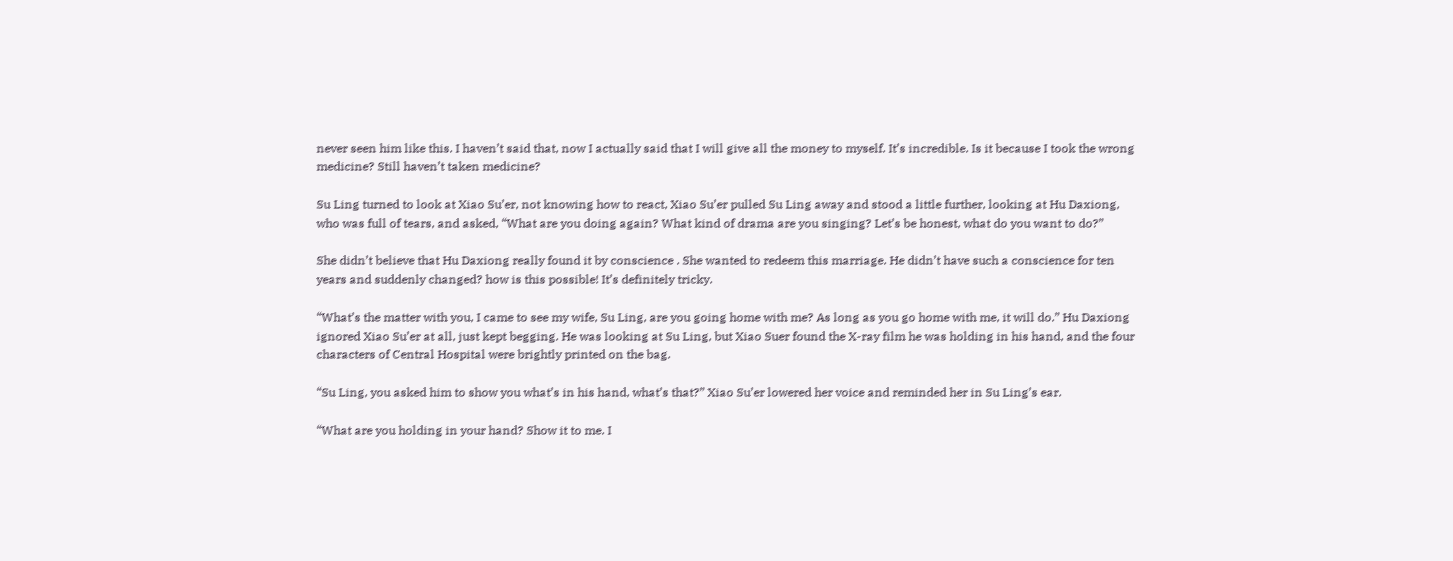never seen him like this. I haven’t said that, now I actually said that I will give all the money to myself. It’s incredible. Is it because I took the wrong medicine? Still haven’t taken medicine?

Su Ling turned to look at Xiao Su’er, not knowing how to react, Xiao Su’er pulled Su Ling away and stood a little further, looking at Hu Daxiong, who was full of tears, and asked, “What are you doing again? What kind of drama are you singing? Let’s be honest, what do you want to do?”

She didn’t believe that Hu Daxiong really found it by conscience . She wanted to redeem this marriage. He didn’t have such a conscience for ten years and suddenly changed? how is this possible! It’s definitely tricky.

“What’s the matter with you, I came to see my wife, Su Ling, are you going home with me? As long as you go home with me, it will do.” Hu Daxiong ignored Xiao Su’er at all, just kept begging. He was looking at Su Ling, but Xiao Suer found the X-ray film he was holding in his hand, and the four characters of Central Hospital were brightly printed on the bag.

“Su Ling, you asked him to show you what’s in his hand, what’s that?” Xiao Su’er lowered her voice and reminded her in Su Ling’s ear.

“What are you holding in your hand? Show it to me. I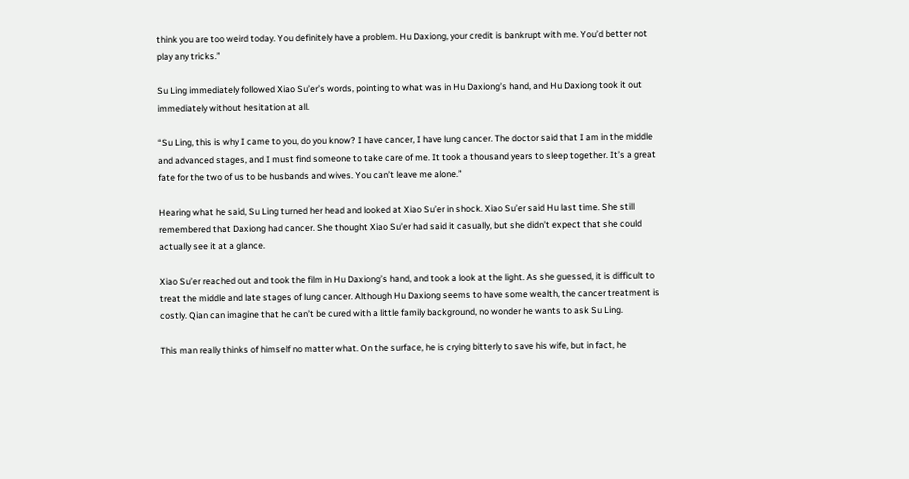think you are too weird today. You definitely have a problem. Hu Daxiong, your credit is bankrupt with me. You’d better not play any tricks.”

Su Ling immediately followed Xiao Su’er’s words, pointing to what was in Hu Daxiong’s hand, and Hu Daxiong took it out immediately without hesitation at all.

“Su Ling, this is why I came to you, do you know? I have cancer, I have lung cancer. The doctor said that I am in the middle and advanced stages, and I must find someone to take care of me. It took a thousand years to sleep together. It’s a great fate for the two of us to be husbands and wives. You can’t leave me alone.”

Hearing what he said, Su Ling turned her head and looked at Xiao Su’er in shock. Xiao Su’er said Hu last time. She still remembered that Daxiong had cancer. She thought Xiao Su’er had said it casually, but she didn’t expect that she could actually see it at a glance.

Xiao Su’er reached out and took the film in Hu Daxiong’s hand, and took a look at the light. As she guessed, it is difficult to treat the middle and late stages of lung cancer. Although Hu Daxiong seems to have some wealth, the cancer treatment is costly. Qian can imagine that he can’t be cured with a little family background, no wonder he wants to ask Su Ling.

This man really thinks of himself no matter what. On the surface, he is crying bitterly to save his wife, but in fact, he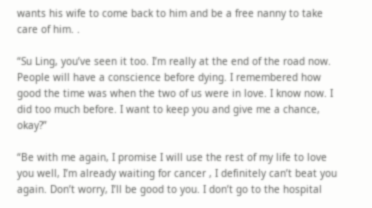wants his wife to come back to him and be a free nanny to take care of him. .

“Su Ling, you’ve seen it too. I’m really at the end of the road now. People will have a conscience before dying. I remembered how good the time was when the two of us were in love. I know now. I did too much before. I want to keep you and give me a chance, okay?”

“Be with me again, I promise I will use the rest of my life to love you well, I’m already waiting for cancer , I definitely can’t beat you again. Don’t worry, I’ll be good to you. I don’t go to the hospital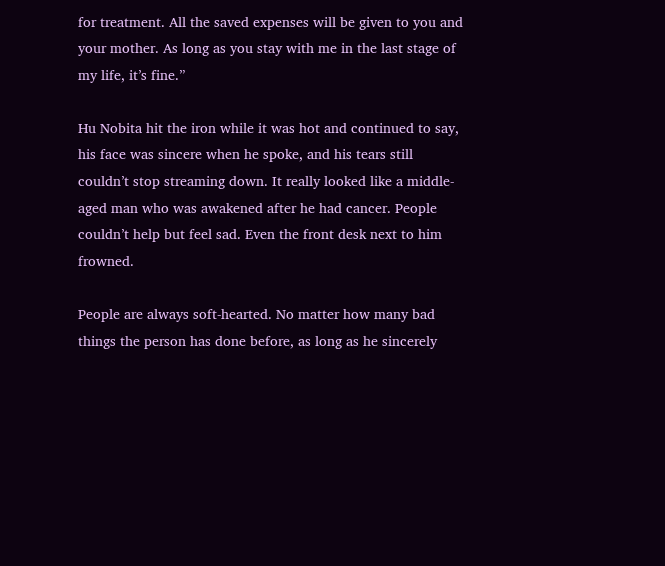for treatment. All the saved expenses will be given to you and your mother. As long as you stay with me in the last stage of my life, it’s fine.”

Hu Nobita hit the iron while it was hot and continued to say, his face was sincere when he spoke, and his tears still couldn’t stop streaming down. It really looked like a middle-aged man who was awakened after he had cancer. People couldn’t help but feel sad. Even the front desk next to him frowned.

People are always soft-hearted. No matter how many bad things the person has done before, as long as he sincerely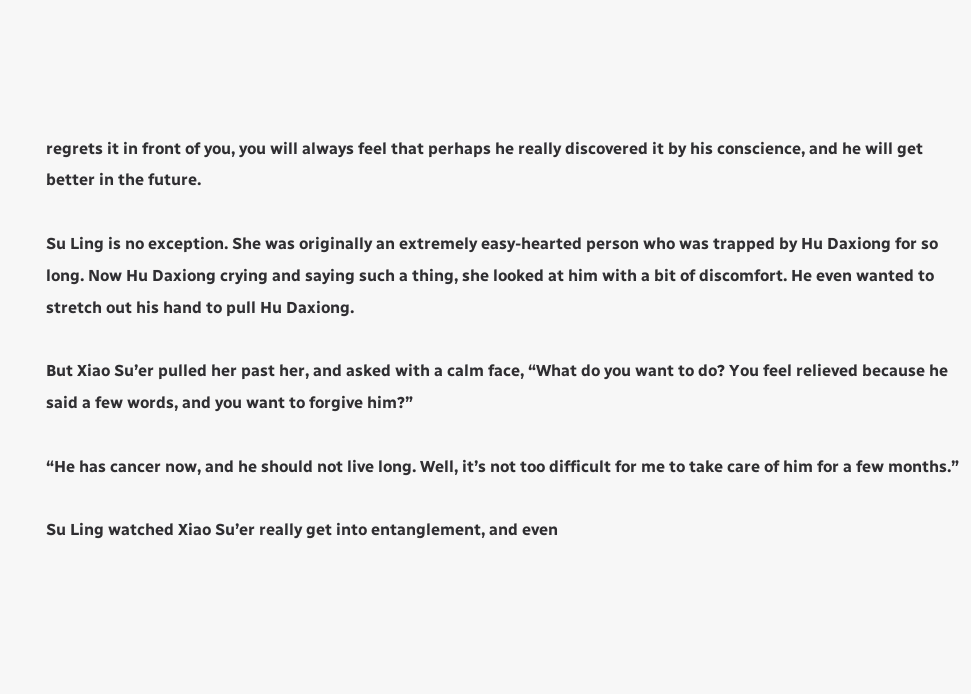regrets it in front of you, you will always feel that perhaps he really discovered it by his conscience, and he will get better in the future.

Su Ling is no exception. She was originally an extremely easy-hearted person who was trapped by Hu Daxiong for so long. Now Hu Daxiong crying and saying such a thing, she looked at him with a bit of discomfort. He even wanted to stretch out his hand to pull Hu Daxiong.

But Xiao Su’er pulled her past her, and asked with a calm face, “What do you want to do? You feel relieved because he said a few words, and you want to forgive him?”

“He has cancer now, and he should not live long. Well, it’s not too difficult for me to take care of him for a few months.”

Su Ling watched Xiao Su’er really get into entanglement, and even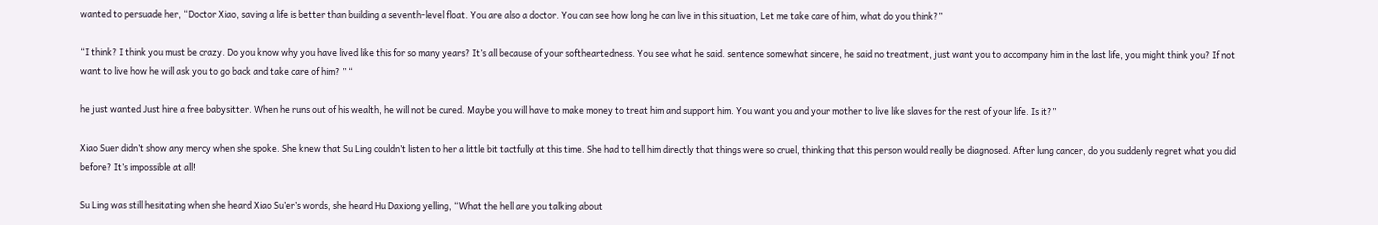wanted to persuade her, “Doctor Xiao, saving a life is better than building a seventh-level float. You are also a doctor. You can see how long he can live in this situation, Let me take care of him, what do you think?”

“I think? I think you must be crazy. Do you know why you have lived like this for so many years? It’s all because of your softheartedness. You see what he said. sentence somewhat sincere, he said no treatment, just want you to accompany him in the last life, you might think you? If not want to live how he will ask you to go back and take care of him? ” “

he just wanted Just hire a free babysitter. When he runs out of his wealth, he will not be cured. Maybe you will have to make money to treat him and support him. You want you and your mother to live like slaves for the rest of your life. Is it?”

Xiao Suer didn’t show any mercy when she spoke. She knew that Su Ling couldn’t listen to her a little bit tactfully at this time. She had to tell him directly that things were so cruel, thinking that this person would really be diagnosed. After lung cancer, do you suddenly regret what you did before? It’s impossible at all!

Su Ling was still hesitating when she heard Xiao Su’er’s words, she heard Hu Daxiong yelling, “What the hell are you talking about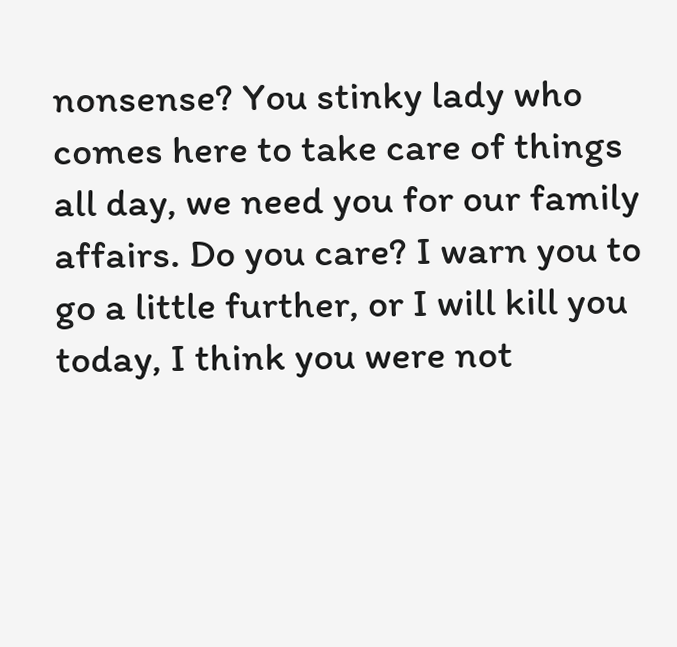nonsense? You stinky lady who comes here to take care of things all day, we need you for our family affairs. Do you care? I warn you to go a little further, or I will kill you today, I think you were not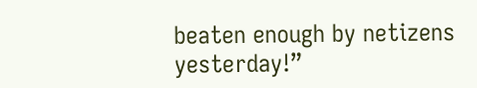beaten enough by netizens yesterday!”